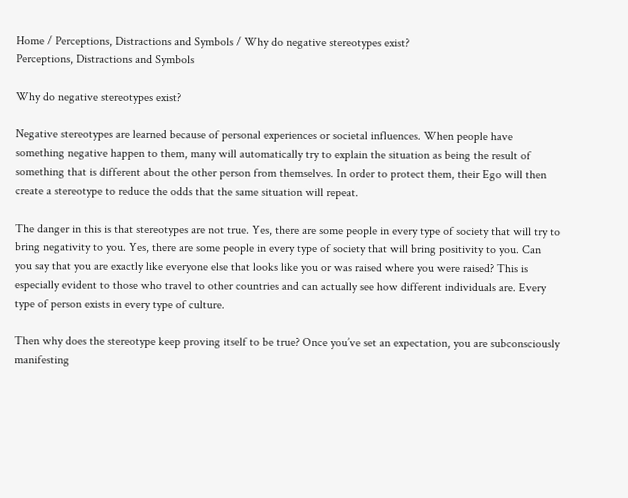Home / Perceptions, Distractions and Symbols / Why do negative stereotypes exist?
Perceptions, Distractions and Symbols

Why do negative stereotypes exist?

Negative stereotypes are learned because of personal experiences or societal influences. When people have something negative happen to them, many will automatically try to explain the situation as being the result of something that is different about the other person from themselves. In order to protect them, their Ego will then create a stereotype to reduce the odds that the same situation will repeat.

The danger in this is that stereotypes are not true. Yes, there are some people in every type of society that will try to bring negativity to you. Yes, there are some people in every type of society that will bring positivity to you. Can you say that you are exactly like everyone else that looks like you or was raised where you were raised? This is especially evident to those who travel to other countries and can actually see how different individuals are. Every type of person exists in every type of culture.

Then why does the stereotype keep proving itself to be true? Once you’ve set an expectation, you are subconsciously manifesting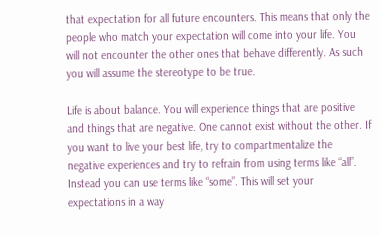that expectation for all future encounters. This means that only the people who match your expectation will come into your life. You will not encounter the other ones that behave differently. As such you will assume the stereotype to be true.

Life is about balance. You will experience things that are positive and things that are negative. One cannot exist without the other. If you want to live your best life, try to compartmentalize the negative experiences and try to refrain from using terms like “all”. Instead you can use terms like “some”. This will set your expectations in a way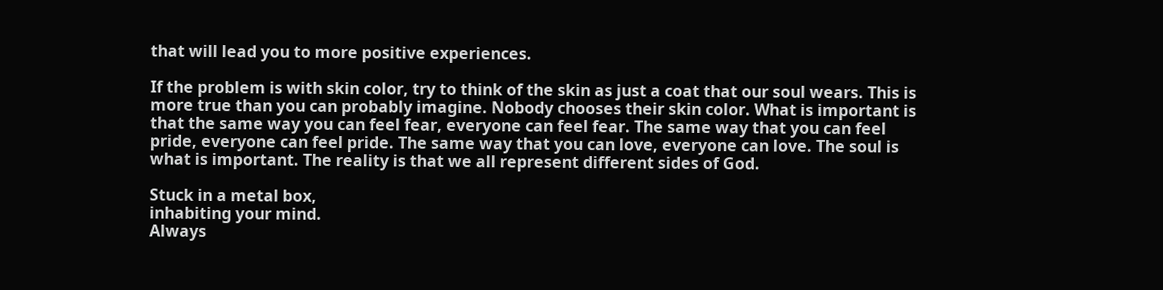that will lead you to more positive experiences.

If the problem is with skin color, try to think of the skin as just a coat that our soul wears. This is more true than you can probably imagine. Nobody chooses their skin color. What is important is that the same way you can feel fear, everyone can feel fear. The same way that you can feel pride, everyone can feel pride. The same way that you can love, everyone can love. The soul is what is important. The reality is that we all represent different sides of God.

Stuck in a metal box,
inhabiting your mind.
Always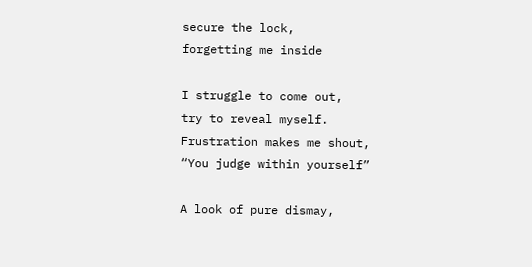secure the lock,
forgetting me inside

I struggle to come out,
try to reveal myself.
Frustration makes me shout,
“You judge within yourself”

A look of pure dismay,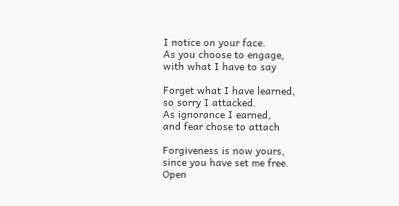I notice on your face.
As you choose to engage,
with what I have to say

Forget what I have learned,
so sorry I attacked.
As ignorance I earned,
and fear chose to attach

Forgiveness is now yours,
since you have set me free.
Open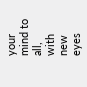your mind to all,
with new eyes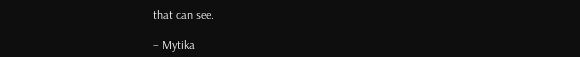that can see.

– Mytika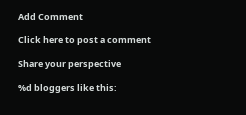Add Comment

Click here to post a comment

Share your perspective

%d bloggers like this: